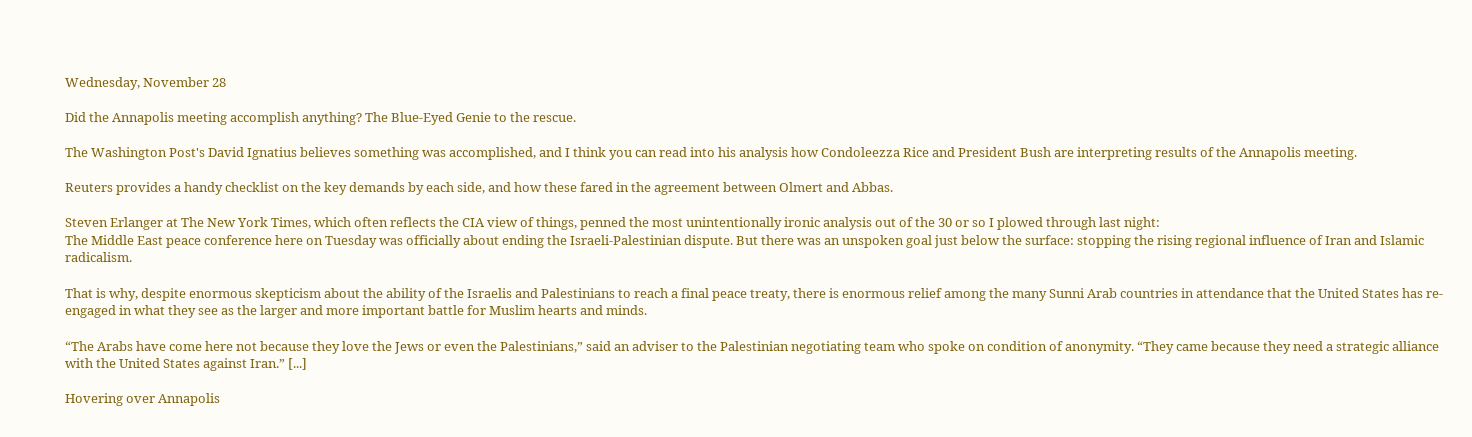Wednesday, November 28

Did the Annapolis meeting accomplish anything? The Blue-Eyed Genie to the rescue.

The Washington Post's David Ignatius believes something was accomplished, and I think you can read into his analysis how Condoleezza Rice and President Bush are interpreting results of the Annapolis meeting.

Reuters provides a handy checklist on the key demands by each side, and how these fared in the agreement between Olmert and Abbas.

Steven Erlanger at The New York Times, which often reflects the CIA view of things, penned the most unintentionally ironic analysis out of the 30 or so I plowed through last night:
The Middle East peace conference here on Tuesday was officially about ending the Israeli-Palestinian dispute. But there was an unspoken goal just below the surface: stopping the rising regional influence of Iran and Islamic radicalism.

That is why, despite enormous skepticism about the ability of the Israelis and Palestinians to reach a final peace treaty, there is enormous relief among the many Sunni Arab countries in attendance that the United States has re-engaged in what they see as the larger and more important battle for Muslim hearts and minds.

“The Arabs have come here not because they love the Jews or even the Palestinians,” said an adviser to the Palestinian negotiating team who spoke on condition of anonymity. “They came because they need a strategic alliance with the United States against Iran.” [...]

Hovering over Annapolis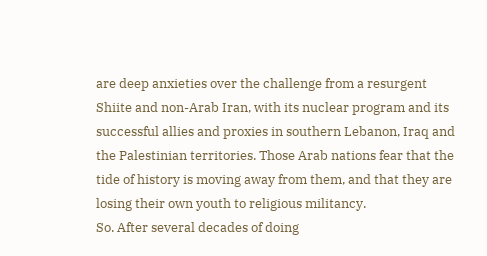are deep anxieties over the challenge from a resurgent Shiite and non-Arab Iran, with its nuclear program and its successful allies and proxies in southern Lebanon, Iraq and the Palestinian territories. Those Arab nations fear that the tide of history is moving away from them, and that they are losing their own youth to religious militancy.
So. After several decades of doing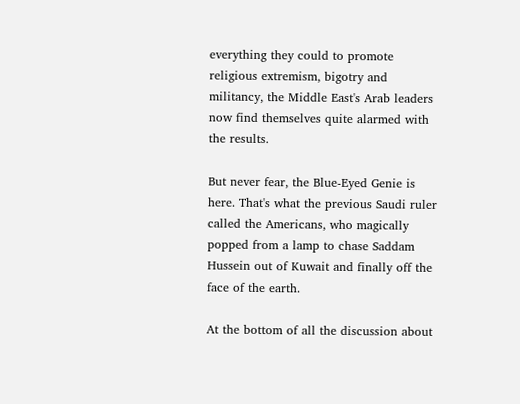everything they could to promote religious extremism, bigotry and militancy, the Middle East's Arab leaders now find themselves quite alarmed with the results.

But never fear, the Blue-Eyed Genie is here. That's what the previous Saudi ruler called the Americans, who magically popped from a lamp to chase Saddam Hussein out of Kuwait and finally off the face of the earth.

At the bottom of all the discussion about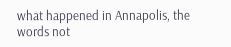what happened in Annapolis, the words not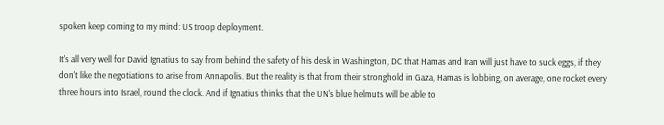spoken keep coming to my mind: US troop deployment.

It's all very well for David Ignatius to say from behind the safety of his desk in Washington, DC that Hamas and Iran will just have to suck eggs, if they don't like the negotiations to arise from Annapolis. But the reality is that from their stronghold in Gaza, Hamas is lobbing, on average, one rocket every three hours into Israel, round the clock. And if Ignatius thinks that the UN's blue helmuts will be able to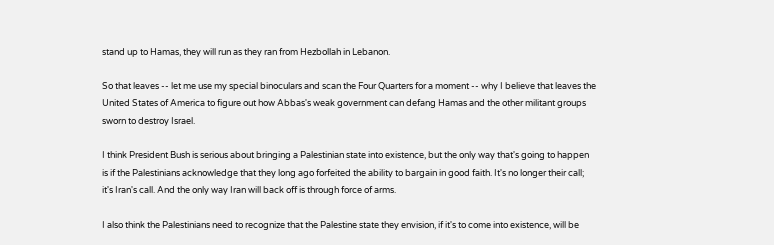stand up to Hamas, they will run as they ran from Hezbollah in Lebanon.

So that leaves -- let me use my special binoculars and scan the Four Quarters for a moment -- why I believe that leaves the United States of America to figure out how Abbas's weak government can defang Hamas and the other militant groups sworn to destroy Israel.

I think President Bush is serious about bringing a Palestinian state into existence, but the only way that's going to happen is if the Palestinians acknowledge that they long ago forfeited the ability to bargain in good faith. It's no longer their call; it's Iran's call. And the only way Iran will back off is through force of arms.

I also think the Palestinians need to recognize that the Palestine state they envision, if it's to come into existence, will be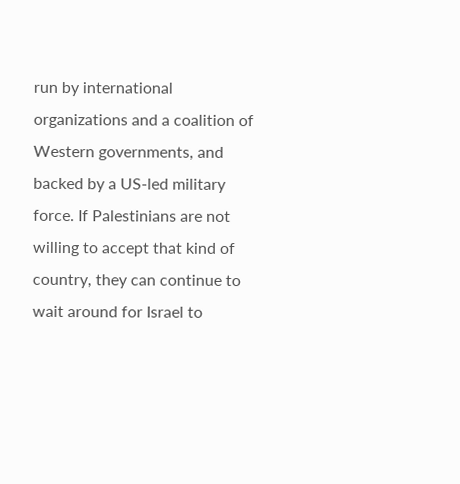run by international organizations and a coalition of Western governments, and backed by a US-led military force. If Palestinians are not willing to accept that kind of country, they can continue to wait around for Israel to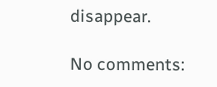disappear.

No comments: